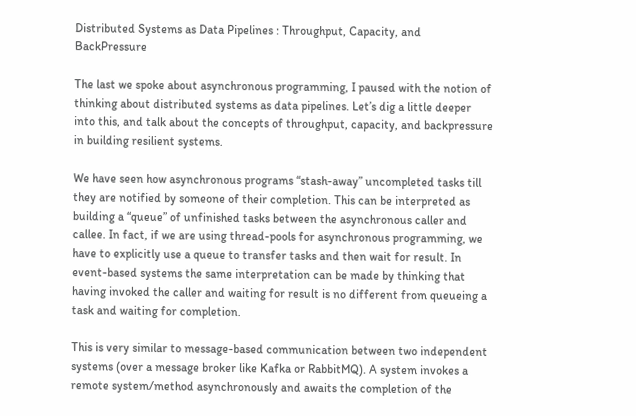Distributed Systems as Data Pipelines : Throughput, Capacity, and BackPressure

The last we spoke about asynchronous programming, I paused with the notion of thinking about distributed systems as data pipelines. Let’s dig a little deeper into this, and talk about the concepts of throughput, capacity, and backpressure in building resilient systems.

We have seen how asynchronous programs “stash-away” uncompleted tasks till they are notified by someone of their completion. This can be interpreted as building a “queue” of unfinished tasks between the asynchronous caller and callee. In fact, if we are using thread-pools for asynchronous programming, we have to explicitly use a queue to transfer tasks and then wait for result. In event-based systems the same interpretation can be made by thinking that having invoked the caller and waiting for result is no different from queueing a task and waiting for completion.

This is very similar to message-based communication between two independent systems (over a message broker like Kafka or RabbitMQ). A system invokes a remote system/method asynchronously and awaits the completion of the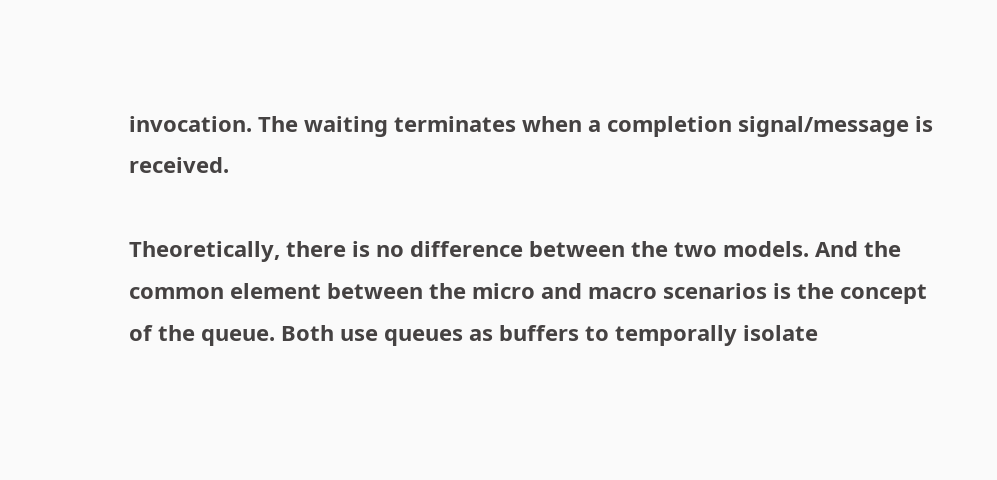invocation. The waiting terminates when a completion signal/message is received.

Theoretically, there is no difference between the two models. And the common element between the micro and macro scenarios is the concept of the queue. Both use queues as buffers to temporally isolate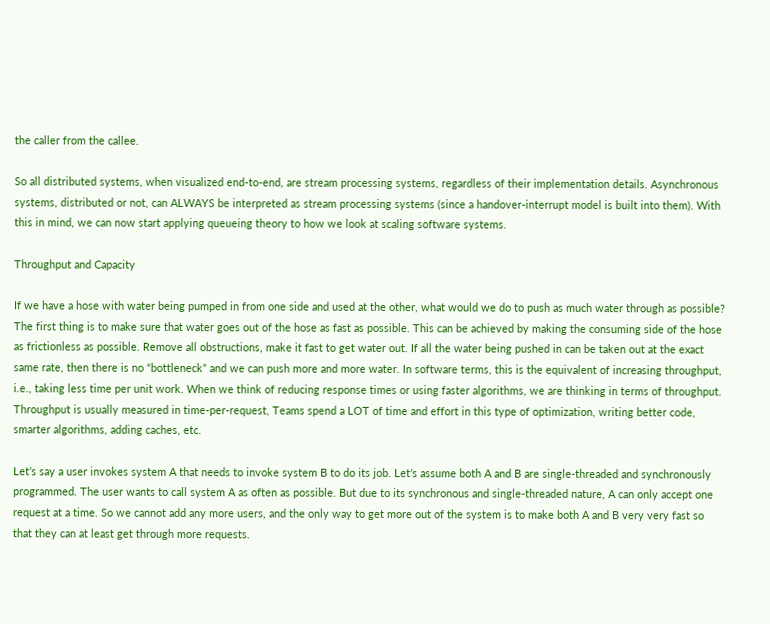the caller from the callee.

So all distributed systems, when visualized end-to-end, are stream processing systems, regardless of their implementation details. Asynchronous systems, distributed or not, can ALWAYS be interpreted as stream processing systems (since a handover-interrupt model is built into them). With this in mind, we can now start applying queueing theory to how we look at scaling software systems.

Throughput and Capacity

If we have a hose with water being pumped in from one side and used at the other, what would we do to push as much water through as possible?
The first thing is to make sure that water goes out of the hose as fast as possible. This can be achieved by making the consuming side of the hose as frictionless as possible. Remove all obstructions, make it fast to get water out. If all the water being pushed in can be taken out at the exact same rate, then there is no “bottleneck” and we can push more and more water. In software terms, this is the equivalent of increasing throughput, i.e., taking less time per unit work. When we think of reducing response times or using faster algorithms, we are thinking in terms of throughput. Throughput is usually measured in time-per-request, Teams spend a LOT of time and effort in this type of optimization, writing better code, smarter algorithms, adding caches, etc.

Let’s say a user invokes system A that needs to invoke system B to do its job. Let’s assume both A and B are single-threaded and synchronously programmed. The user wants to call system A as often as possible. But due to its synchronous and single-threaded nature, A can only accept one request at a time. So we cannot add any more users, and the only way to get more out of the system is to make both A and B very very fast so that they can at least get through more requests.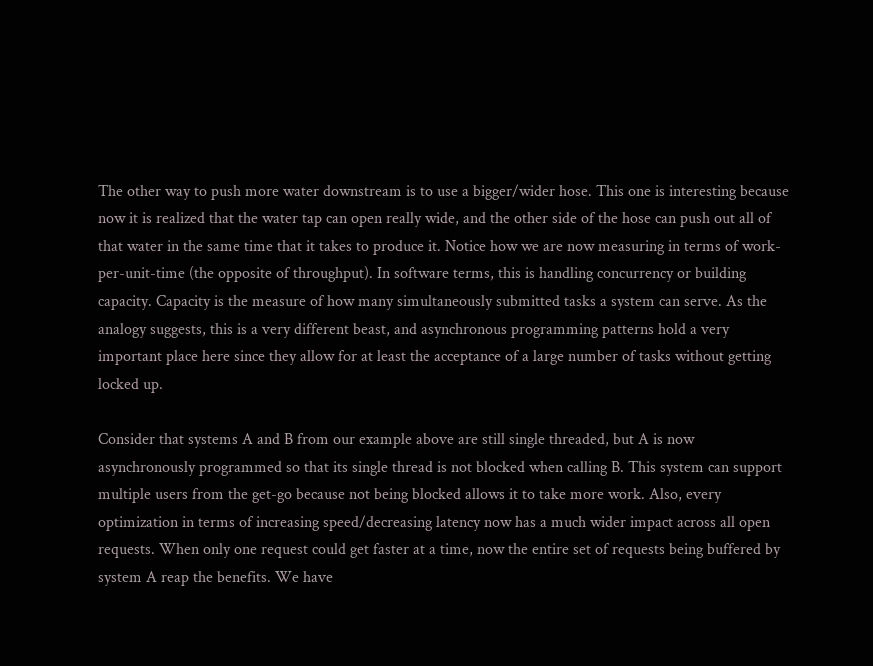The other way to push more water downstream is to use a bigger/wider hose. This one is interesting because now it is realized that the water tap can open really wide, and the other side of the hose can push out all of that water in the same time that it takes to produce it. Notice how we are now measuring in terms of work-per-unit-time (the opposite of throughput). In software terms, this is handling concurrency or building capacity. Capacity is the measure of how many simultaneously submitted tasks a system can serve. As the analogy suggests, this is a very different beast, and asynchronous programming patterns hold a very important place here since they allow for at least the acceptance of a large number of tasks without getting locked up.

Consider that systems A and B from our example above are still single threaded, but A is now asynchronously programmed so that its single thread is not blocked when calling B. This system can support multiple users from the get-go because not being blocked allows it to take more work. Also, every optimization in terms of increasing speed/decreasing latency now has a much wider impact across all open requests. When only one request could get faster at a time, now the entire set of requests being buffered by system A reap the benefits. We have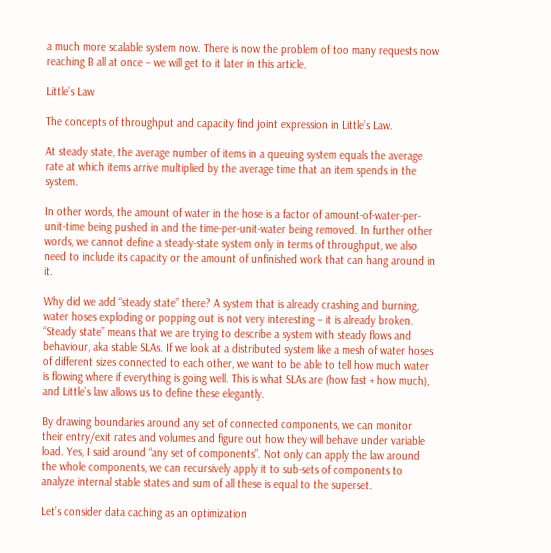a much more scalable system now. There is now the problem of too many requests now reaching B all at once – we will get to it later in this article.

Little’s Law

The concepts of throughput and capacity find joint expression in Little’s Law.

At steady state, the average number of items in a queuing system equals the average rate at which items arrive multiplied by the average time that an item spends in the system.

In other words, the amount of water in the hose is a factor of amount-of-water-per-unit-time being pushed in and the time-per-unit-water being removed. In further other words, we cannot define a steady-state system only in terms of throughput, we also need to include its capacity or the amount of unfinished work that can hang around in it.

Why did we add “steady state” there? A system that is already crashing and burning, water hoses exploding or popping out is not very interesting – it is already broken. “Steady state” means that we are trying to describe a system with steady flows and behaviour, aka stable SLAs. If we look at a distributed system like a mesh of water hoses of different sizes connected to each other, we want to be able to tell how much water is flowing where if everything is going well. This is what SLAs are (how fast + how much), and Little’s law allows us to define these elegantly.

By drawing boundaries around any set of connected components, we can monitor their entry/exit rates and volumes and figure out how they will behave under variable load. Yes, I said around “any set of components”. Not only can apply the law around the whole components, we can recursively apply it to sub-sets of components to analyze internal stable states and sum of all these is equal to the superset.

Let’s consider data caching as an optimization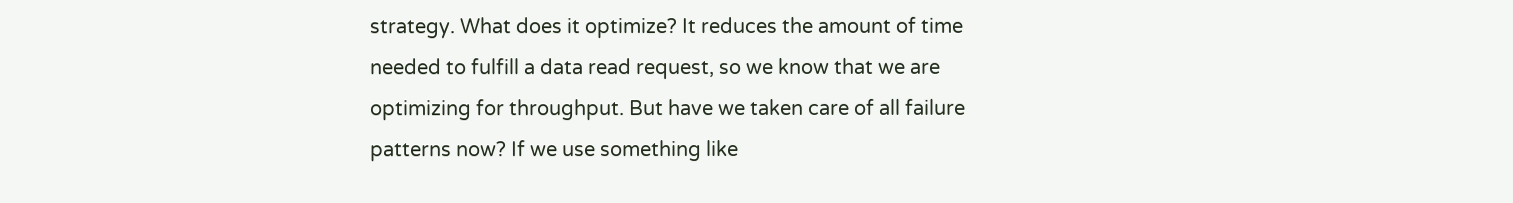strategy. What does it optimize? It reduces the amount of time needed to fulfill a data read request, so we know that we are optimizing for throughput. But have we taken care of all failure patterns now? If we use something like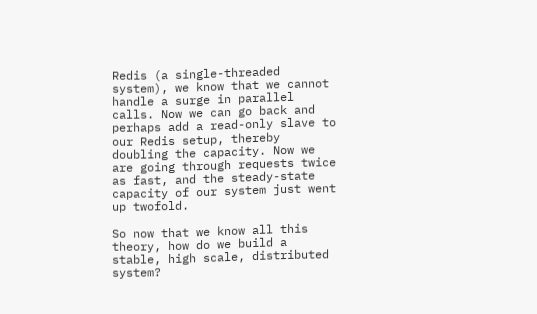Redis (a single-threaded system), we know that we cannot handle a surge in parallel calls. Now we can go back and perhaps add a read-only slave to our Redis setup, thereby doubling the capacity. Now we are going through requests twice as fast, and the steady-state capacity of our system just went up twofold.

So now that we know all this theory, how do we build a stable, high scale, distributed system?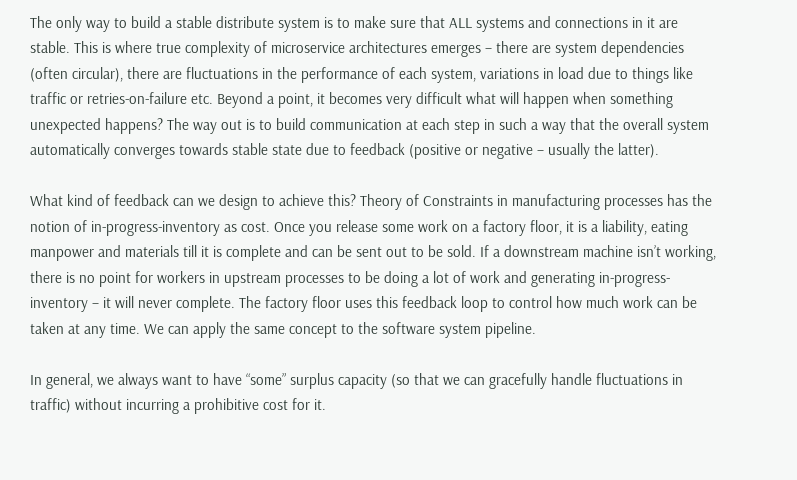The only way to build a stable distribute system is to make sure that ALL systems and connections in it are stable. This is where true complexity of microservice architectures emerges – there are system dependencies (often circular), there are fluctuations in the performance of each system, variations in load due to things like traffic or retries-on-failure etc. Beyond a point, it becomes very difficult what will happen when something unexpected happens? The way out is to build communication at each step in such a way that the overall system automatically converges towards stable state due to feedback (positive or negative – usually the latter).

What kind of feedback can we design to achieve this? Theory of Constraints in manufacturing processes has the notion of in-progress-inventory as cost. Once you release some work on a factory floor, it is a liability, eating manpower and materials till it is complete and can be sent out to be sold. If a downstream machine isn’t working, there is no point for workers in upstream processes to be doing a lot of work and generating in-progress-inventory – it will never complete. The factory floor uses this feedback loop to control how much work can be taken at any time. We can apply the same concept to the software system pipeline.

In general, we always want to have “some” surplus capacity (so that we can gracefully handle fluctuations in traffic) without incurring a prohibitive cost for it.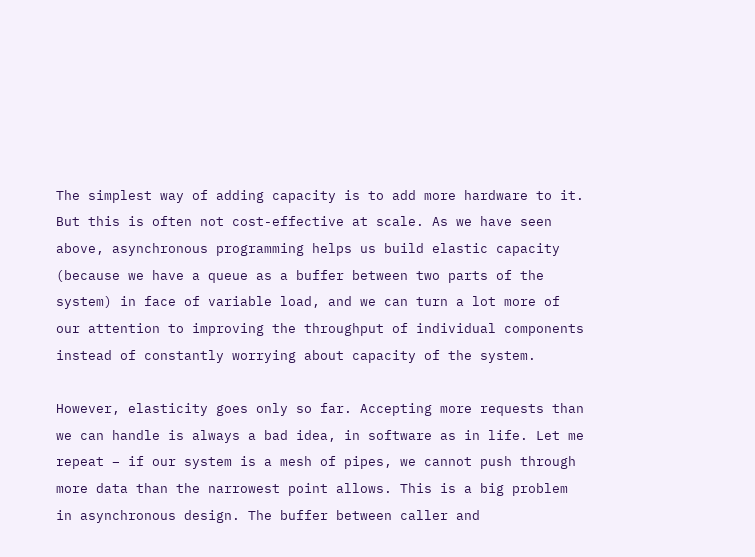The simplest way of adding capacity is to add more hardware to it. But this is often not cost-effective at scale. As we have seen above, asynchronous programming helps us build elastic capacity (because we have a queue as a buffer between two parts of the system) in face of variable load, and we can turn a lot more of our attention to improving the throughput of individual components instead of constantly worrying about capacity of the system.

However, elasticity goes only so far. Accepting more requests than we can handle is always a bad idea, in software as in life. Let me repeat – if our system is a mesh of pipes, we cannot push through more data than the narrowest point allows. This is a big problem in asynchronous design. The buffer between caller and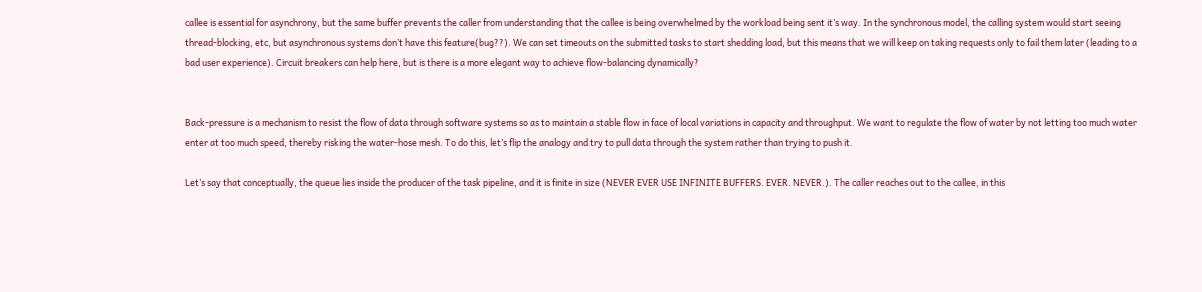callee is essential for asynchrony, but the same buffer prevents the caller from understanding that the callee is being overwhelmed by the workload being sent it’s way. In the synchronous model, the calling system would start seeing thread-blocking, etc, but asynchronous systems don’t have this feature(bug??). We can set timeouts on the submitted tasks to start shedding load, but this means that we will keep on taking requests only to fail them later (leading to a bad user experience). Circuit breakers can help here, but is there is a more elegant way to achieve flow-balancing dynamically?


Back-pressure is a mechanism to resist the flow of data through software systems so as to maintain a stable flow in face of local variations in capacity and throughput. We want to regulate the flow of water by not letting too much water enter at too much speed, thereby risking the water-hose mesh. To do this, let’s flip the analogy and try to pull data through the system rather than trying to push it.

Let’s say that conceptually, the queue lies inside the producer of the task pipeline, and it is finite in size (NEVER EVER USE INFINITE BUFFERS. EVER. NEVER.). The caller reaches out to the callee, in this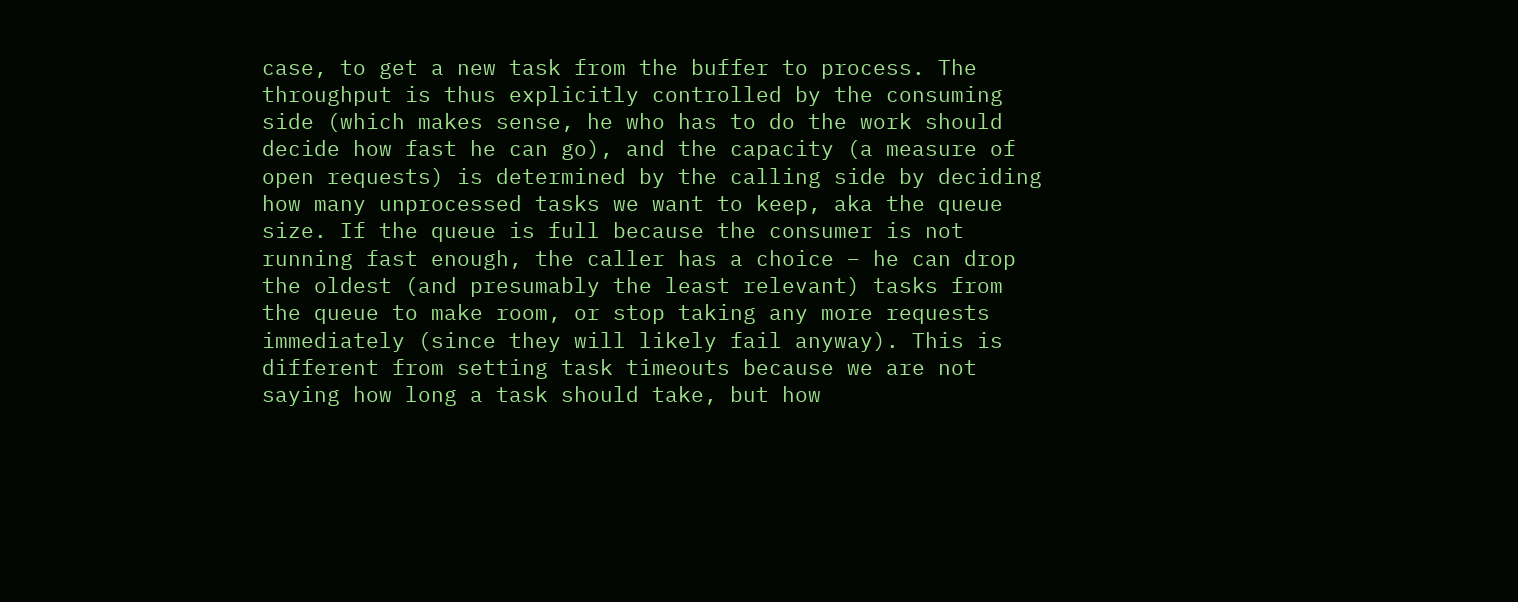case, to get a new task from the buffer to process. The throughput is thus explicitly controlled by the consuming side (which makes sense, he who has to do the work should decide how fast he can go), and the capacity (a measure of open requests) is determined by the calling side by deciding how many unprocessed tasks we want to keep, aka the queue size. If the queue is full because the consumer is not running fast enough, the caller has a choice – he can drop the oldest (and presumably the least relevant) tasks from the queue to make room, or stop taking any more requests immediately (since they will likely fail anyway). This is different from setting task timeouts because we are not saying how long a task should take, but how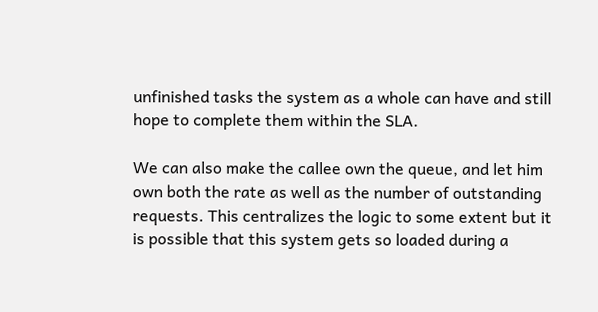unfinished tasks the system as a whole can have and still hope to complete them within the SLA.

We can also make the callee own the queue, and let him own both the rate as well as the number of outstanding requests. This centralizes the logic to some extent but it is possible that this system gets so loaded during a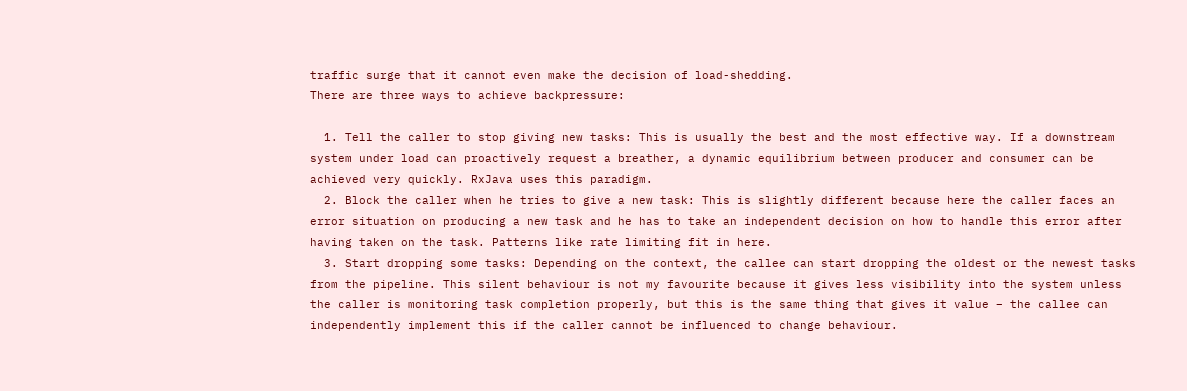traffic surge that it cannot even make the decision of load-shedding.
There are three ways to achieve backpressure:

  1. Tell the caller to stop giving new tasks: This is usually the best and the most effective way. If a downstream system under load can proactively request a breather, a dynamic equilibrium between producer and consumer can be achieved very quickly. RxJava uses this paradigm.
  2. Block the caller when he tries to give a new task: This is slightly different because here the caller faces an error situation on producing a new task and he has to take an independent decision on how to handle this error after having taken on the task. Patterns like rate limiting fit in here.
  3. Start dropping some tasks: Depending on the context, the callee can start dropping the oldest or the newest tasks from the pipeline. This silent behaviour is not my favourite because it gives less visibility into the system unless the caller is monitoring task completion properly, but this is the same thing that gives it value – the callee can independently implement this if the caller cannot be influenced to change behaviour.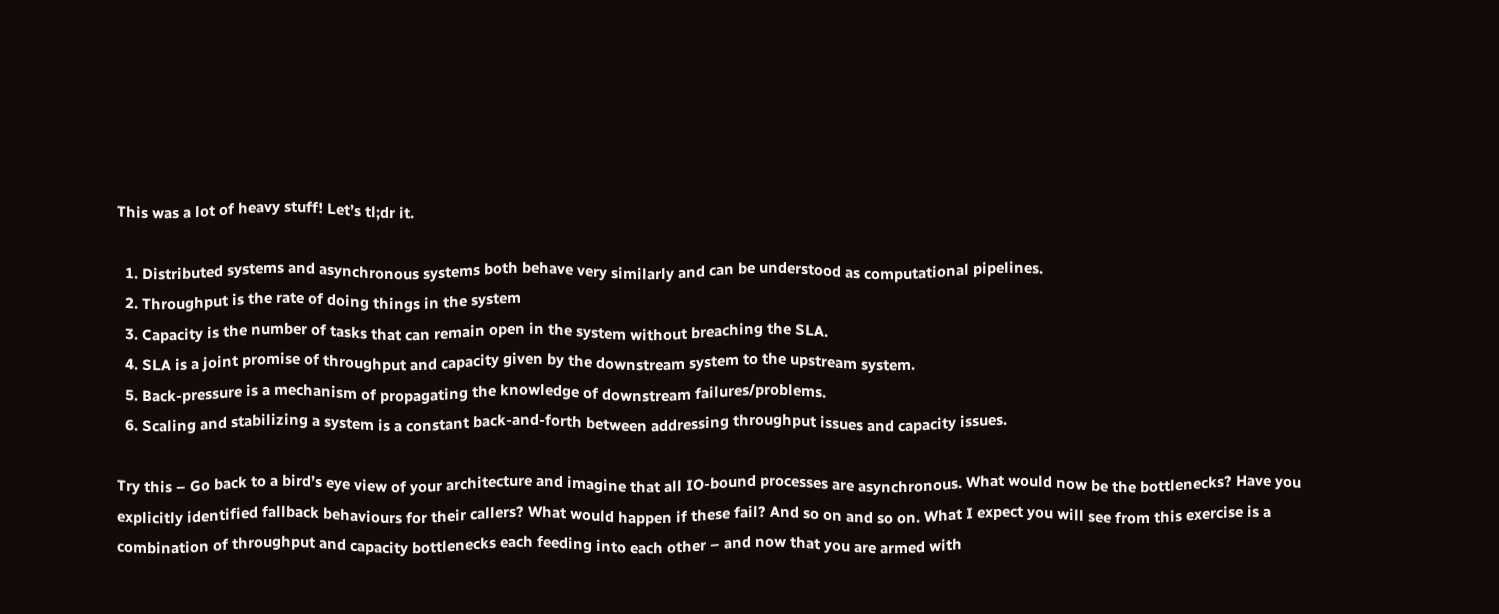This was a lot of heavy stuff! Let’s tl;dr it.

  1. Distributed systems and asynchronous systems both behave very similarly and can be understood as computational pipelines.
  2. Throughput is the rate of doing things in the system
  3. Capacity is the number of tasks that can remain open in the system without breaching the SLA.
  4. SLA is a joint promise of throughput and capacity given by the downstream system to the upstream system.
  5. Back-pressure is a mechanism of propagating the knowledge of downstream failures/problems.
  6. Scaling and stabilizing a system is a constant back-and-forth between addressing throughput issues and capacity issues.

Try this – Go back to a bird’s eye view of your architecture and imagine that all IO-bound processes are asynchronous. What would now be the bottlenecks? Have you explicitly identified fallback behaviours for their callers? What would happen if these fail? And so on and so on. What I expect you will see from this exercise is a combination of throughput and capacity bottlenecks each feeding into each other – and now that you are armed with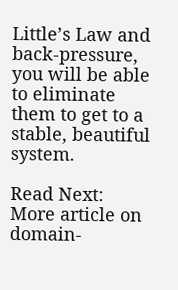Little’s Law and back-pressure, you will be able to eliminate them to get to a stable, beautiful system.

Read Next: More article on domain-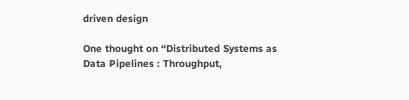driven design

One thought on “Distributed Systems as Data Pipelines : Throughput,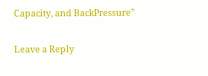Capacity, and BackPressure”

Leave a Reply